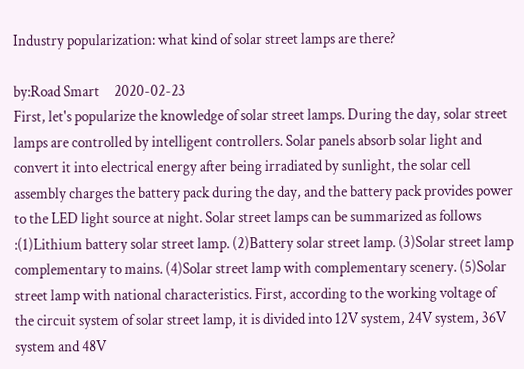Industry popularization: what kind of solar street lamps are there?

by:Road Smart     2020-02-23
First, let's popularize the knowledge of solar street lamps. During the day, solar street lamps are controlled by intelligent controllers. Solar panels absorb solar light and convert it into electrical energy after being irradiated by sunlight, the solar cell assembly charges the battery pack during the day, and the battery pack provides power to the LED light source at night. Solar street lamps can be summarized as follows :(1)Lithium battery solar street lamp. (2)Battery solar street lamp. (3)Solar street lamp complementary to mains. (4)Solar street lamp with complementary scenery. (5)Solar street lamp with national characteristics. First, according to the working voltage of the circuit system of solar street lamp, it is divided into 12V system, 24V system, 36V system and 48V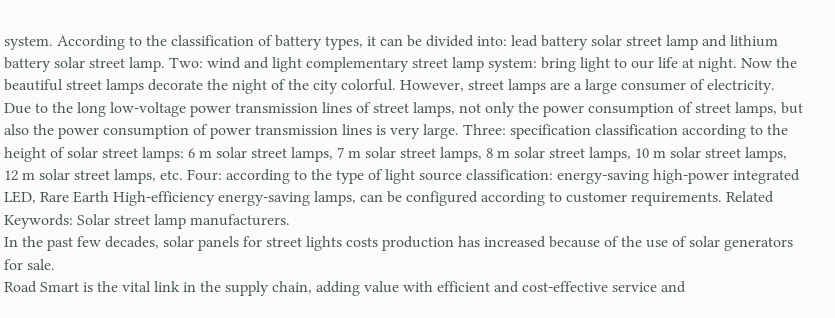system. According to the classification of battery types, it can be divided into: lead battery solar street lamp and lithium battery solar street lamp. Two: wind and light complementary street lamp system: bring light to our life at night. Now the beautiful street lamps decorate the night of the city colorful. However, street lamps are a large consumer of electricity. Due to the long low-voltage power transmission lines of street lamps, not only the power consumption of street lamps, but also the power consumption of power transmission lines is very large. Three: specification classification according to the height of solar street lamps: 6 m solar street lamps, 7 m solar street lamps, 8 m solar street lamps, 10 m solar street lamps, 12 m solar street lamps, etc. Four: according to the type of light source classification: energy-saving high-power integrated LED, Rare Earth High-efficiency energy-saving lamps, can be configured according to customer requirements. Related Keywords: Solar street lamp manufacturers.
In the past few decades, solar panels for street lights costs production has increased because of the use of solar generators for sale.
Road Smart is the vital link in the supply chain, adding value with efficient and cost-effective service and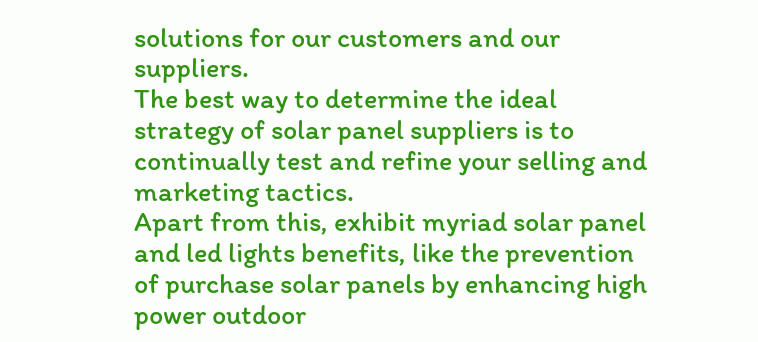solutions for our customers and our suppliers.
The best way to determine the ideal strategy of solar panel suppliers is to continually test and refine your selling and marketing tactics.
Apart from this, exhibit myriad solar panel and led lights benefits, like the prevention of purchase solar panels by enhancing high power outdoor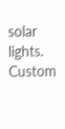solar lights.
Custom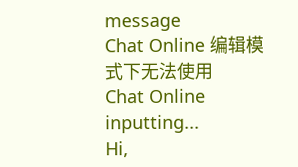message
Chat Online 编辑模式下无法使用
Chat Online inputting...
Hi,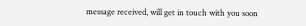message received, will get in touch with you soon